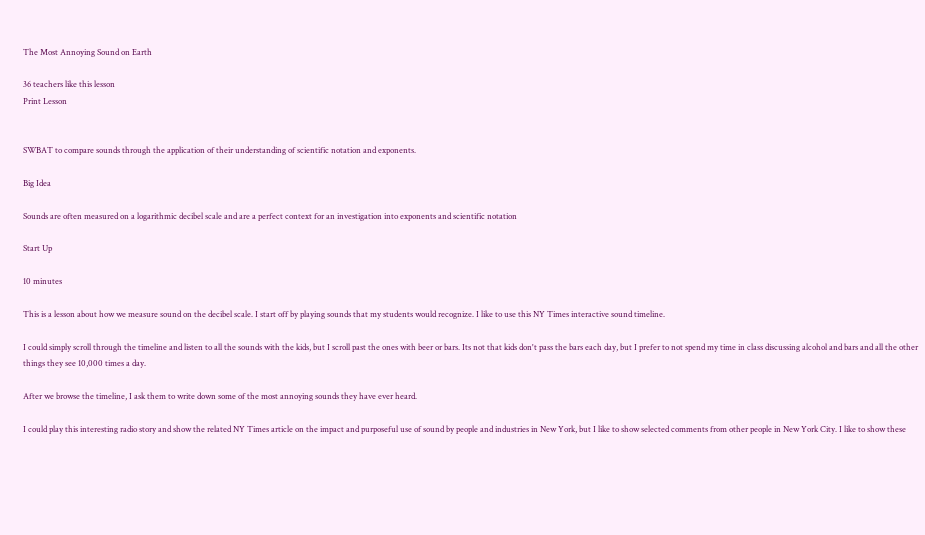The Most Annoying Sound on Earth

36 teachers like this lesson
Print Lesson


SWBAT to compare sounds through the application of their understanding of scientific notation and exponents.

Big Idea

Sounds are often measured on a logarithmic decibel scale and are a perfect context for an investigation into exponents and scientific notation

Start Up

10 minutes

This is a lesson about how we measure sound on the decibel scale. I start off by playing sounds that my students would recognize. I like to use this NY Times interactive sound timeline.

I could simply scroll through the timeline and listen to all the sounds with the kids, but I scroll past the ones with beer or bars. Its not that kids don't pass the bars each day, but I prefer to not spend my time in class discussing alcohol and bars and all the other things they see 10,000 times a day.

After we browse the timeline, I ask them to write down some of the most annoying sounds they have ever heard.

I could play this interesting radio story and show the related NY Times article on the impact and purposeful use of sound by people and industries in New York, but I like to show selected comments from other people in New York City. I like to show these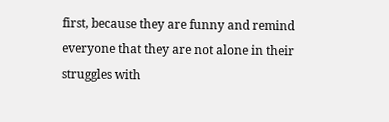first, because they are funny and remind everyone that they are not alone in their struggles with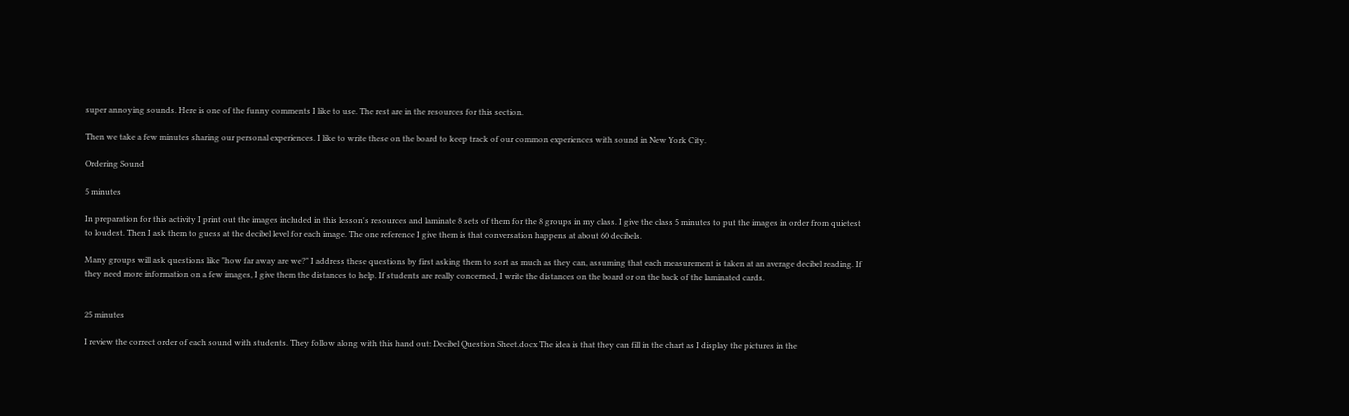super annoying sounds. Here is one of the funny comments I like to use. The rest are in the resources for this section.

Then we take a few minutes sharing our personal experiences. I like to write these on the board to keep track of our common experiences with sound in New York City.

Ordering Sound

5 minutes

In preparation for this activity I print out the images included in this lesson's resources and laminate 8 sets of them for the 8 groups in my class. I give the class 5 minutes to put the images in order from quietest to loudest. Then I ask them to guess at the decibel level for each image. The one reference I give them is that conversation happens at about 60 decibels.

Many groups will ask questions like "how far away are we?" I address these questions by first asking them to sort as much as they can, assuming that each measurement is taken at an average decibel reading. If they need more information on a few images, I give them the distances to help. If students are really concerned, I write the distances on the board or on the back of the laminated cards.


25 minutes

I review the correct order of each sound with students. They follow along with this hand out: Decibel Question Sheet.docx The idea is that they can fill in the chart as I display the pictures in the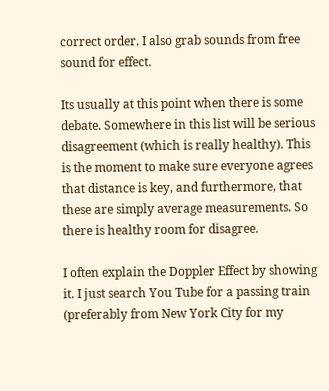correct order. I also grab sounds from free sound for effect.

Its usually at this point when there is some debate. Somewhere in this list will be serious disagreement (which is really healthy). This is the moment to make sure everyone agrees that distance is key, and furthermore, that these are simply average measurements. So there is healthy room for disagree.

I often explain the Doppler Effect by showing it. I just search You Tube for a passing train (preferably from New York City for my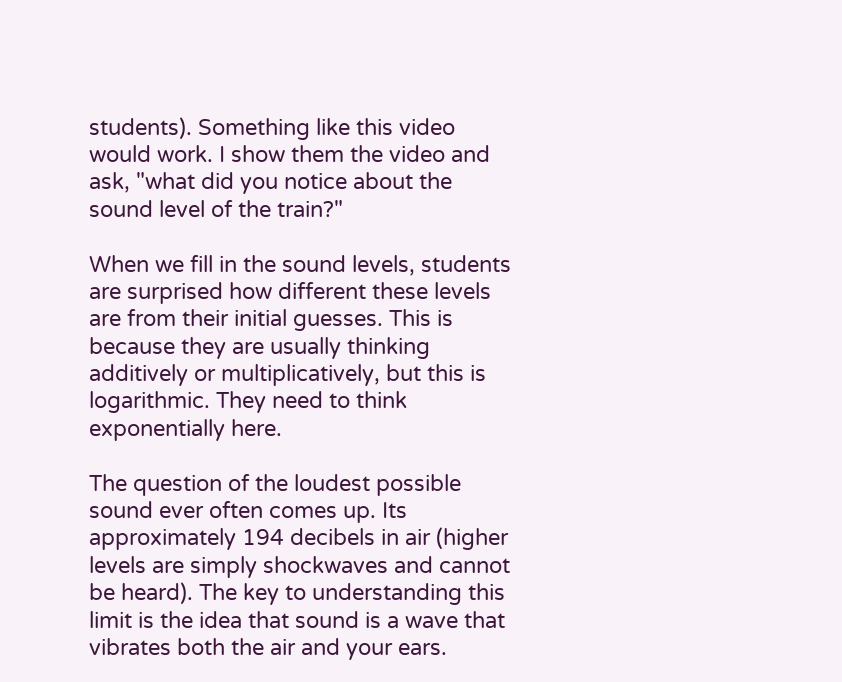students). Something like this video would work. I show them the video and ask, "what did you notice about the sound level of the train?"

When we fill in the sound levels, students are surprised how different these levels are from their initial guesses. This is because they are usually thinking additively or multiplicatively, but this is logarithmic. They need to think exponentially here.

The question of the loudest possible sound ever often comes up. Its approximately 194 decibels in air (higher levels are simply shockwaves and cannot be heard). The key to understanding this limit is the idea that sound is a wave that vibrates both the air and your ears.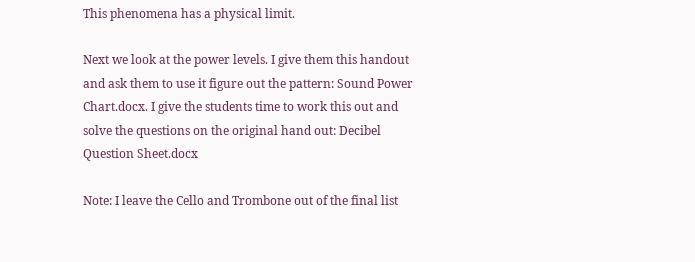This phenomena has a physical limit.

Next we look at the power levels. I give them this handout and ask them to use it figure out the pattern: Sound Power Chart.docx. I give the students time to work this out and solve the questions on the original hand out: Decibel Question Sheet.docx

Note: I leave the Cello and Trombone out of the final list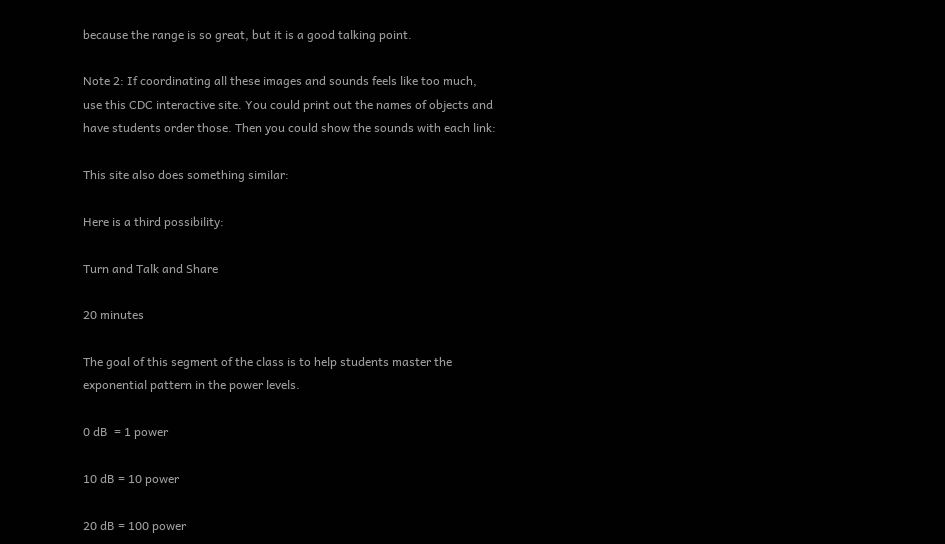because the range is so great, but it is a good talking point.

Note 2: If coordinating all these images and sounds feels like too much, use this CDC interactive site. You could print out the names of objects and have students order those. Then you could show the sounds with each link:

This site also does something similar:

Here is a third possibility:

Turn and Talk and Share

20 minutes

The goal of this segment of the class is to help students master the exponential pattern in the power levels.

0 dB  = 1 power

10 dB = 10 power

20 dB = 100 power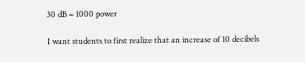30 dB = 1000 power

I want students to first realize that an increase of 10 decibels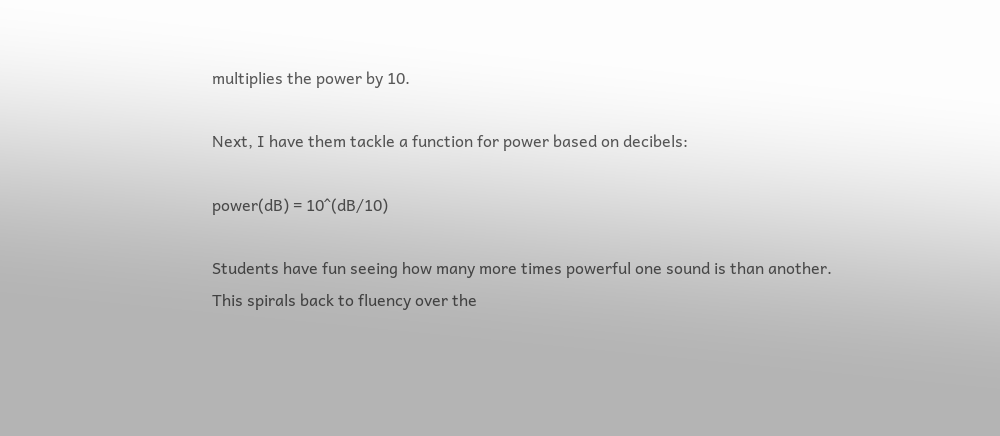multiplies the power by 10.

Next, I have them tackle a function for power based on decibels:

power(dB) = 10^(dB/10)

Students have fun seeing how many more times powerful one sound is than another. This spirals back to fluency over the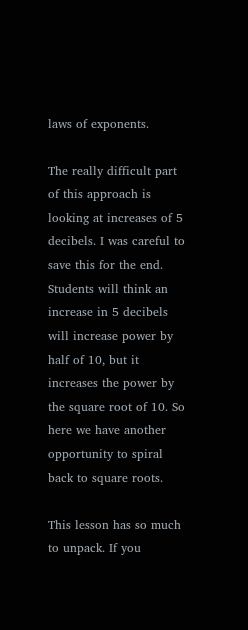laws of exponents.

The really difficult part of this approach is looking at increases of 5 decibels. I was careful to save this for the end. Students will think an increase in 5 decibels will increase power by half of 10, but it increases the power by the square root of 10. So here we have another opportunity to spiral back to square roots.

This lesson has so much to unpack. If you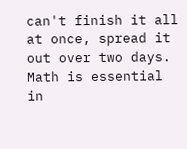can't finish it all at once, spread it out over two days. Math is essential in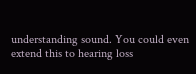understanding sound. You could even extend this to hearing loss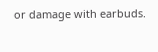or damage with earbuds.